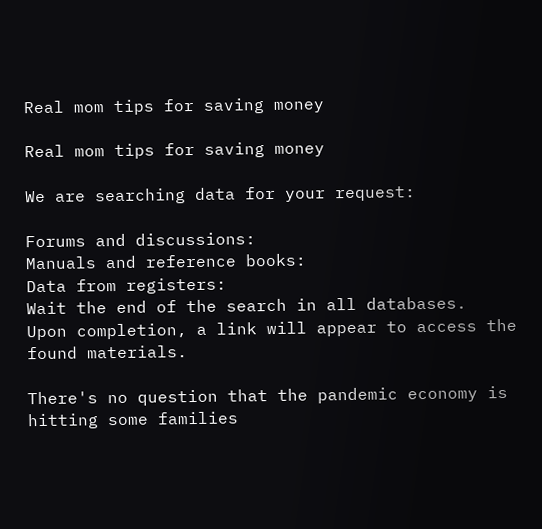Real mom tips for saving money

Real mom tips for saving money

We are searching data for your request:

Forums and discussions:
Manuals and reference books:
Data from registers:
Wait the end of the search in all databases.
Upon completion, a link will appear to access the found materials.

There's no question that the pandemic economy is hitting some families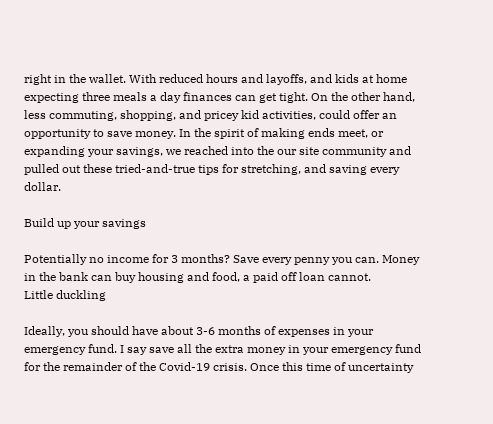right in the wallet. With reduced hours and layoffs, and kids at home expecting three meals a day finances can get tight. On the other hand, less commuting, shopping, and pricey kid activities, could offer an opportunity to save money. In the spirit of making ends meet, or expanding your savings, we reached into the our site community and pulled out these tried-and-true tips for stretching, and saving every dollar.

Build up your savings

Potentially no income for 3 months? Save every penny you can. Money in the bank can buy housing and food, a paid off loan cannot.
Little duckling

Ideally, you should have about 3-6 months of expenses in your emergency fund. I say save all the extra money in your emergency fund for the remainder of the Covid-19 crisis. Once this time of uncertainty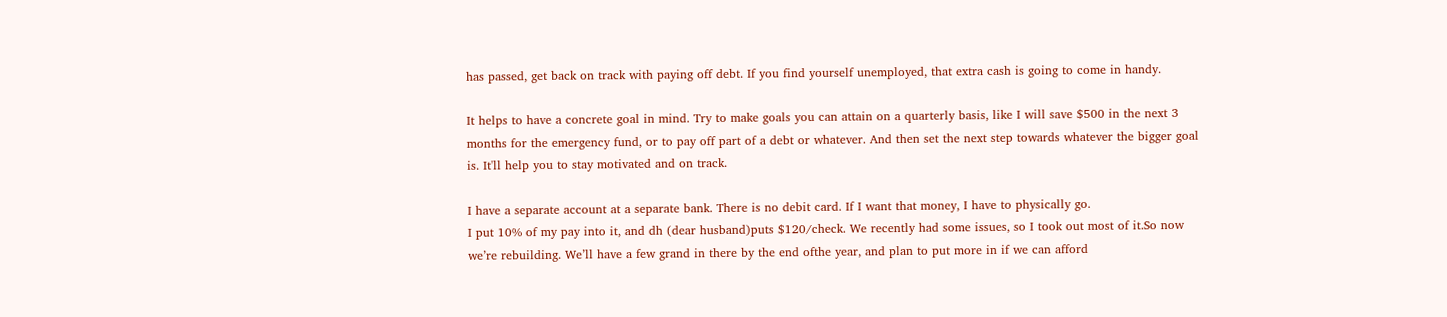has passed, get back on track with paying off debt. If you find yourself unemployed, that extra cash is going to come in handy.

It helps to have a concrete goal in mind. Try to make goals you can attain on a quarterly basis, like I will save $500 in the next 3 months for the emergency fund, or to pay off part of a debt or whatever. And then set the next step towards whatever the bigger goal is. It'll help you to stay motivated and on track.

I have a separate account at a separate bank. There is no debit card. If I want that money, I have to physically go.
I put 10% of my pay into it, and dh (dear husband)puts $120/check. We recently had some issues, so I took out most of it.So now we’re rebuilding. We’ll have a few grand in there by the end ofthe year, and plan to put more in if we can afford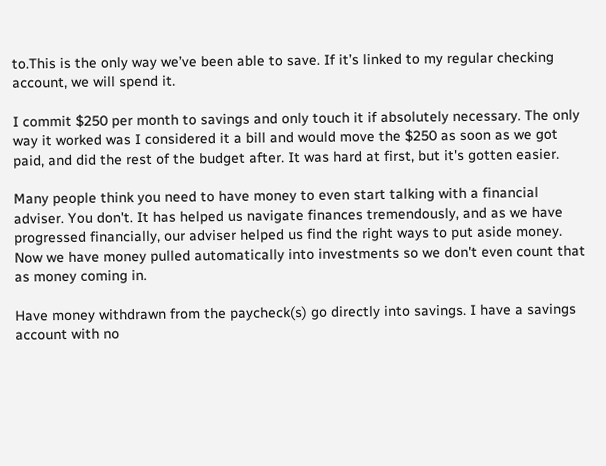to.This is the only way we’ve been able to save. If it’s linked to my regular checking account, we will spend it.

I commit $250 per month to savings and only touch it if absolutely necessary. The only way it worked was I considered it a bill and would move the $250 as soon as we got paid, and did the rest of the budget after. It was hard at first, but it's gotten easier.

Many people think you need to have money to even start talking with a financial adviser. You don't. It has helped us navigate finances tremendously, and as we have progressed financially, our adviser helped us find the right ways to put aside money. Now we have money pulled automatically into investments so we don't even count that as money coming in.

Have money withdrawn from the paycheck(s) go directly into savings. I have a savings account with no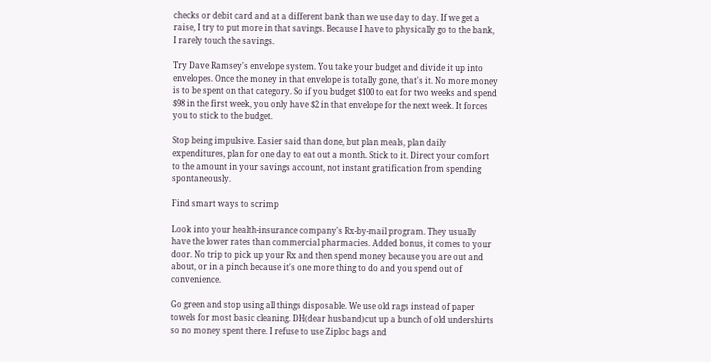checks or debit card and at a different bank than we use day to day. If we get a raise, I try to put more in that savings. Because I have to physically go to the bank, I rarely touch the savings.

Try Dave Ramsey's envelope system. You take your budget and divide it up into envelopes. Once the money in that envelope is totally gone, that's it. No more money is to be spent on that category. So if you budget $100 to eat for two weeks and spend $98 in the first week, you only have $2 in that envelope for the next week. It forces you to stick to the budget.

Stop being impulsive. Easier said than done, but plan meals, plan daily expenditures, plan for one day to eat out a month. Stick to it. Direct your comfort to the amount in your savings account, not instant gratification from spending spontaneously.

Find smart ways to scrimp

Look into your health-insurance company's Rx-by-mail program. They usually have the lower rates than commercial pharmacies. Added bonus, it comes to your door. No trip to pick up your Rx and then spend money because you are out and about, or in a pinch because it's one more thing to do and you spend out of convenience.

Go green and stop using all things disposable. We use old rags instead of paper towels for most basic cleaning. DH(dear husband)cut up a bunch of old undershirts so no money spent there. I refuse to use Ziploc bags and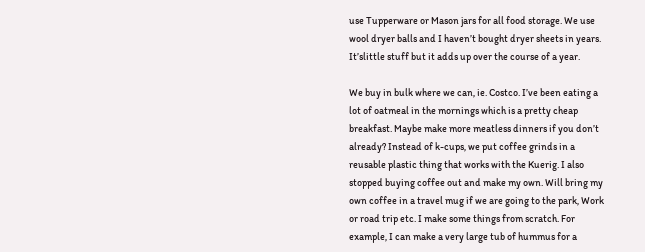use Tupperware or Mason jars for all food storage. We use wool dryer balls and I haven’t bought dryer sheets in years. It’slittle stuff but it adds up over the course of a year.

We buy in bulk where we can, ie. Costco. I’ve been eating a lot of oatmeal in the mornings which is a pretty cheap breakfast. Maybe make more meatless dinners if you don’t already? Instead of k-cups, we put coffee grinds in a reusable plastic thing that works with the Kuerig. I also stopped buying coffee out and make my own. Will bring my own coffee in a travel mug if we are going to the park, Work or road trip etc. I make some things from scratch. For example, I can make a very large tub of hummus for a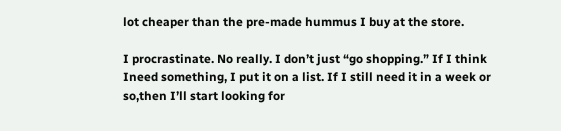lot cheaper than the pre-made hummus I buy at the store.

I procrastinate. No really. I don’t just “go shopping.” If I think Ineed something, I put it on a list. If I still need it in a week or so,then I’ll start looking for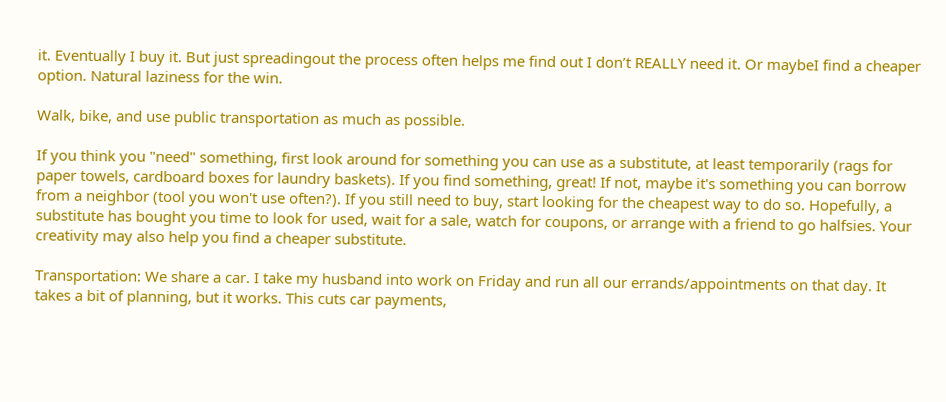it. Eventually I buy it. But just spreadingout the process often helps me find out I don’t REALLY need it. Or maybeI find a cheaper option. Natural laziness for the win.

Walk, bike, and use public transportation as much as possible.

If you think you "need" something, first look around for something you can use as a substitute, at least temporarily (rags for paper towels, cardboard boxes for laundry baskets). If you find something, great! If not, maybe it's something you can borrow from a neighbor (tool you won't use often?). If you still need to buy, start looking for the cheapest way to do so. Hopefully, a substitute has bought you time to look for used, wait for a sale, watch for coupons, or arrange with a friend to go halfsies. Your creativity may also help you find a cheaper substitute.

Transportation: We share a car. I take my husband into work on Friday and run all our errands/appointments on that day. It takes a bit of planning, but it works. This cuts car payments,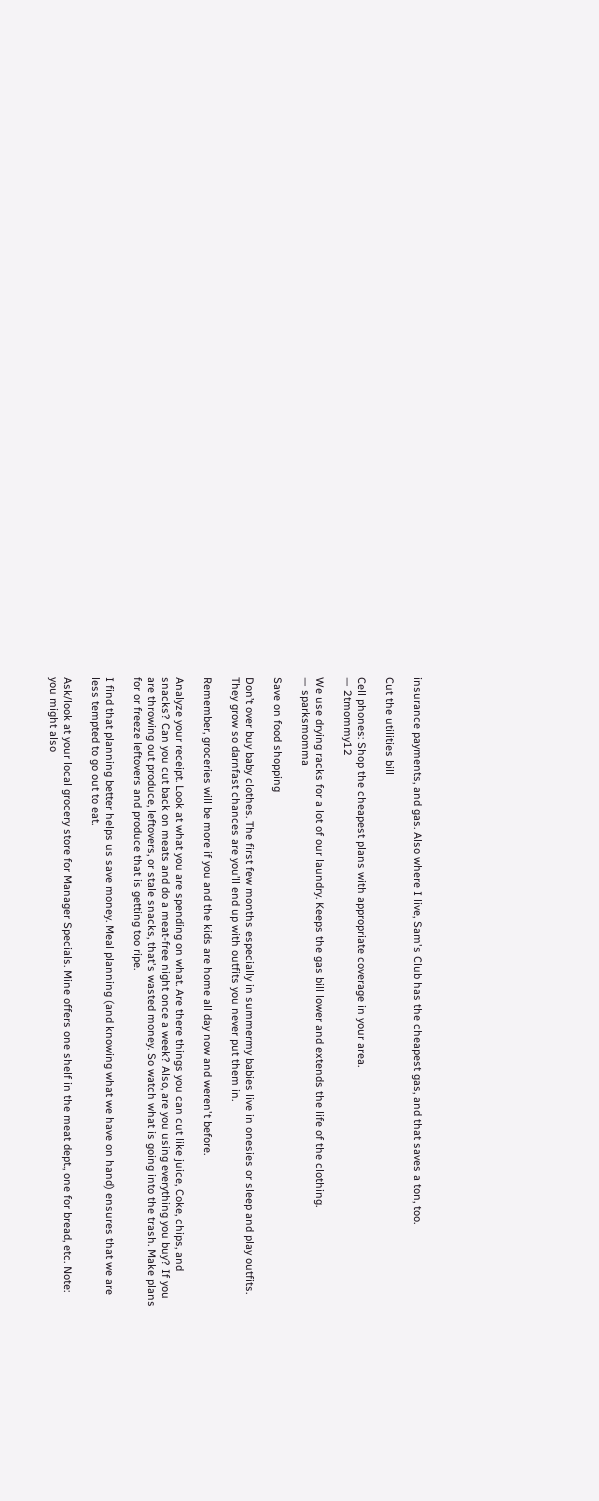insurance payments, and gas. Also where I live, Sam's Club has the cheapest gas, and that saves a ton, too.

Cut the utilities bill

Cell phones: Shop the cheapest plans with appropriate coverage in your area.
— 2tmommy12

We use drying racks for a lot of our laundry. Keeps the gas bill lower and extends the life of the clothing.
— sparksmomma

Save on food shopping

Don’t over buy baby clothes. The first few months especially in summermy babies live in onesies or sleep and play outfits. They grow so darnfast chances are you’ll end up with outfits you never put them in.

Remember, groceries will be more if you and the kids are home all day now and weren't before.

Analyze your receipt. Look at what you are spending on what. Are there things you can cut like juice, Coke, chips, and snacks? Can you cut back on meats and do a meat-free night once a week? Also, are you using everything you buy? If you are throwing out produce, leftovers, or stale snacks, that's wasted money. So watch what is going into the trash. Make plans for or freeze leftovers and produce that is getting too ripe.

I find that planning better helps us save money. Meal planning (and knowing what we have on hand) ensures that we are less tempted to go out to eat.

Ask/look at your local grocery store for Manager Specials. Mine offers one shelf in the meat dept., one for bread, etc. Note: you might also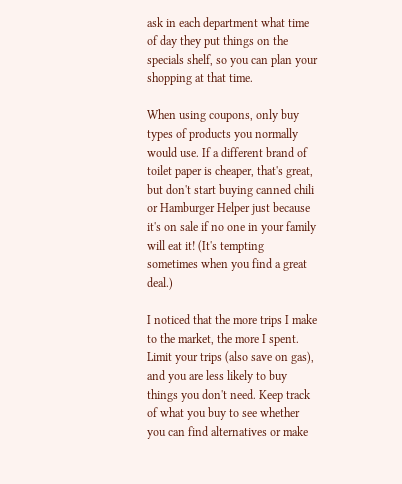ask in each department what time of day they put things on the specials shelf, so you can plan your shopping at that time.

When using coupons, only buy types of products you normally would use. If a different brand of toilet paper is cheaper, that's great, but don't start buying canned chili or Hamburger Helper just because it's on sale if no one in your family will eat it! (It's tempting sometimes when you find a great deal.)

I noticed that the more trips I make to the market, the more I spent. Limit your trips (also save on gas), and you are less likely to buy things you don't need. Keep track of what you buy to see whether you can find alternatives or make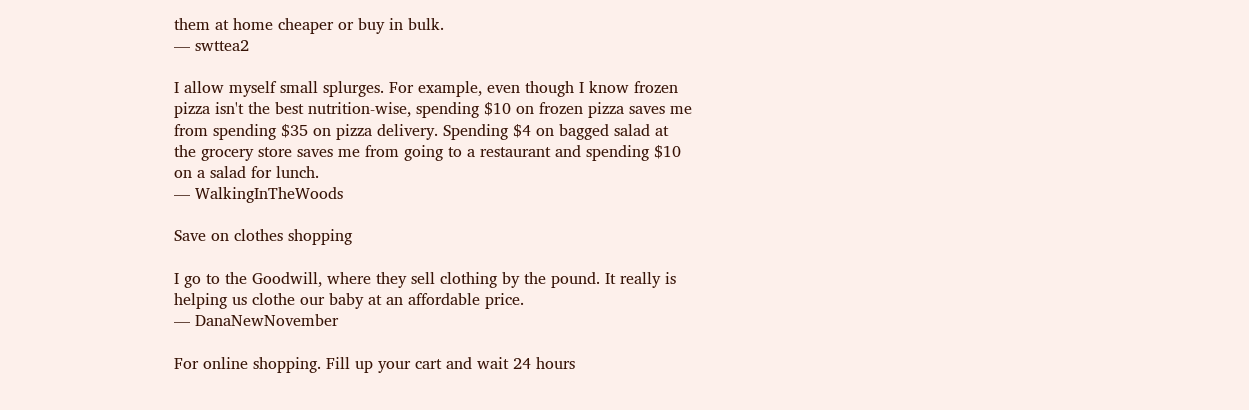them at home cheaper or buy in bulk.
— swttea2

I allow myself small splurges. For example, even though I know frozen pizza isn't the best nutrition-wise, spending $10 on frozen pizza saves me from spending $35 on pizza delivery. Spending $4 on bagged salad at the grocery store saves me from going to a restaurant and spending $10 on a salad for lunch.
— WalkingInTheWoods

Save on clothes shopping

I go to the Goodwill, where they sell clothing by the pound. It really is helping us clothe our baby at an affordable price.
— DanaNewNovember

For online shopping. Fill up your cart and wait 24 hours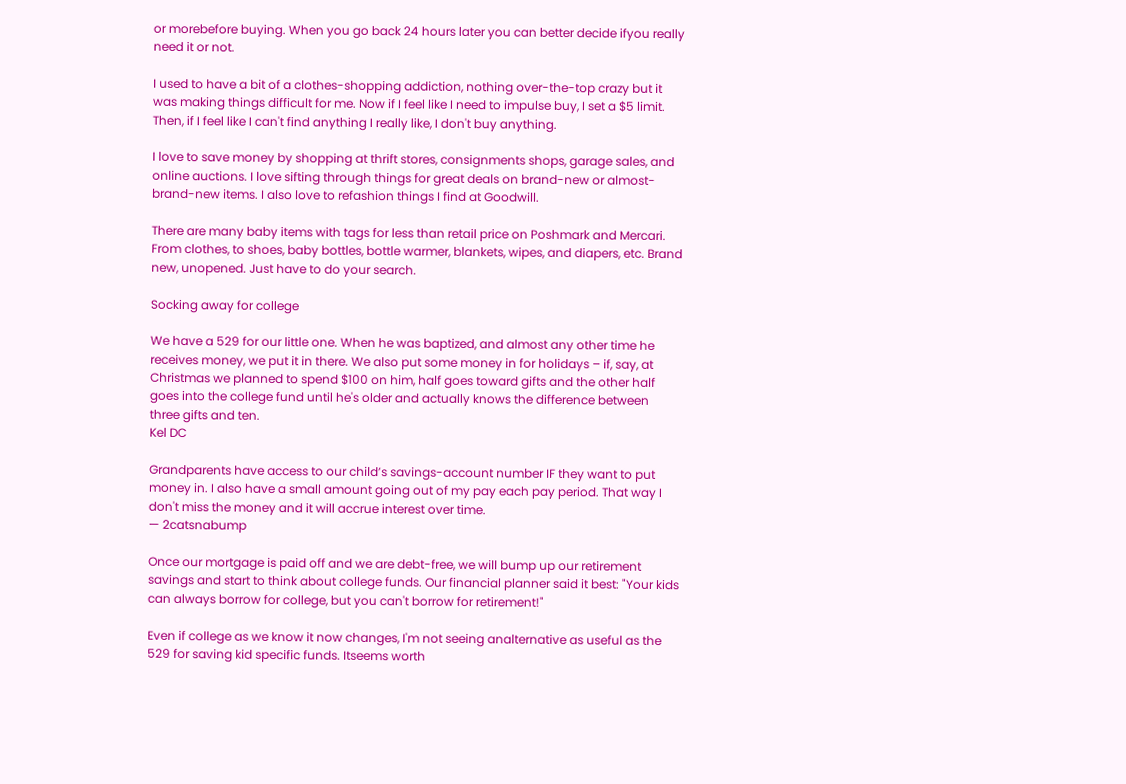or morebefore buying. When you go back 24 hours later you can better decide ifyou really need it or not.

I used to have a bit of a clothes-shopping addiction, nothing over-the-top crazy but it was making things difficult for me. Now if I feel like I need to impulse buy, I set a $5 limit. Then, if I feel like I can't find anything I really like, I don't buy anything.

I love to save money by shopping at thrift stores, consignments shops, garage sales, and online auctions. I love sifting through things for great deals on brand-new or almost-brand-new items. I also love to refashion things I find at Goodwill.

There are many baby items with tags for less than retail price on Poshmark and Mercari. From clothes, to shoes, baby bottles, bottle warmer, blankets, wipes, and diapers, etc. Brand new, unopened. Just have to do your search.

Socking away for college

We have a 529 for our little one. When he was baptized, and almost any other time he receives money, we put it in there. We also put some money in for holidays – if, say, at Christmas we planned to spend $100 on him, half goes toward gifts and the other half goes into the college fund until he's older and actually knows the difference between three gifts and ten.
Kel DC

Grandparents have access to our child’s savings-account number IF they want to put money in. I also have a small amount going out of my pay each pay period. That way I don't miss the money and it will accrue interest over time.
— 2catsnabump

Once our mortgage is paid off and we are debt-free, we will bump up our retirement savings and start to think about college funds. Our financial planner said it best: "Your kids can always borrow for college, but you can't borrow for retirement!"

Even if college as we know it now changes, I'm not seeing analternative as useful as the 529 for saving kid specific funds. Itseems worth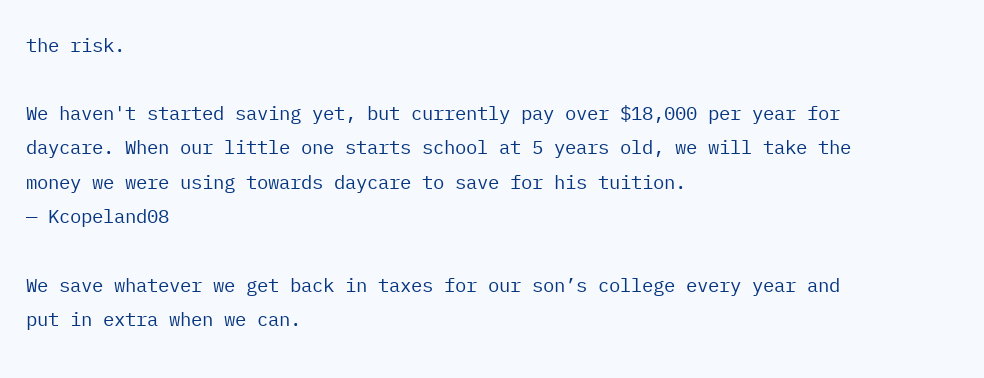the risk.

We haven't started saving yet, but currently pay over $18,000 per year for daycare. When our little one starts school at 5 years old, we will take the money we were using towards daycare to save for his tuition.
— Kcopeland08

We save whatever we get back in taxes for our son’s college every year and put in extra when we can.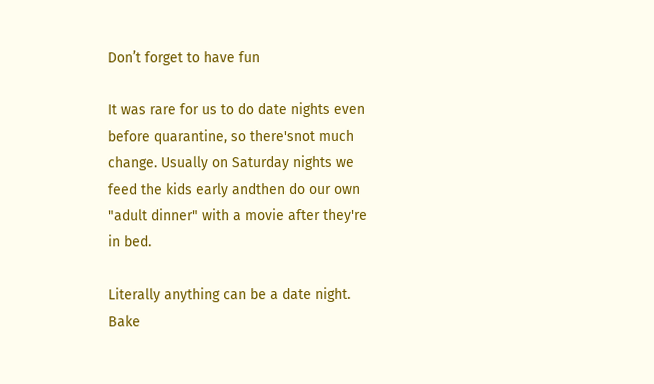Don’t forget to have fun

It was rare for us to do date nights even before quarantine, so there'snot much change. Usually on Saturday nights we feed the kids early andthen do our own "adult dinner" with a movie after they're in bed.

Literally anything can be a date night. Bake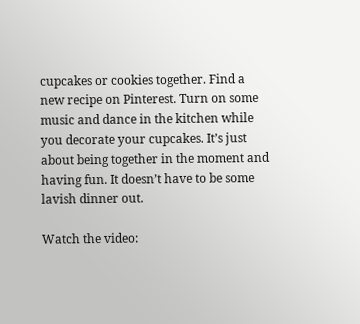cupcakes or cookies together. Find a new recipe on Pinterest. Turn on some music and dance in the kitchen while you decorate your cupcakes. It’s just about being together in the moment and having fun. It doesn’t have to be some lavish dinner out.

Watch the video: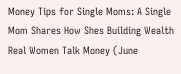Money Tips for Single Moms: A Single Mom Shares How Shes Building Wealth Real Women Talk Money (June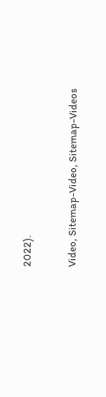2022).

Video, Sitemap-Video, Sitemap-Videos